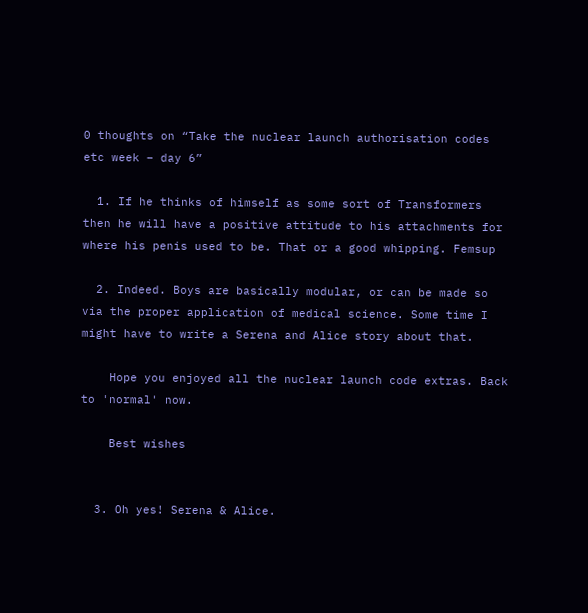0 thoughts on “Take the nuclear launch authorisation codes etc week – day 6”

  1. If he thinks of himself as some sort of Transformers then he will have a positive attitude to his attachments for where his penis used to be. That or a good whipping. Femsup

  2. Indeed. Boys are basically modular, or can be made so via the proper application of medical science. Some time I might have to write a Serena and Alice story about that.

    Hope you enjoyed all the nuclear launch code extras. Back to 'normal' now.

    Best wishes


  3. Oh yes! Serena & Alice.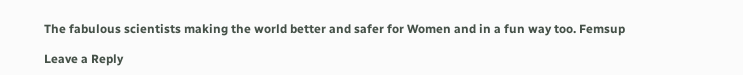The fabulous scientists making the world better and safer for Women and in a fun way too. Femsup

Leave a Reply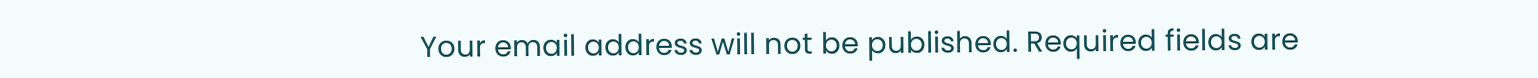Your email address will not be published. Required fields are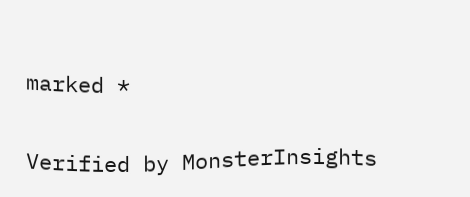marked *

Verified by MonsterInsights